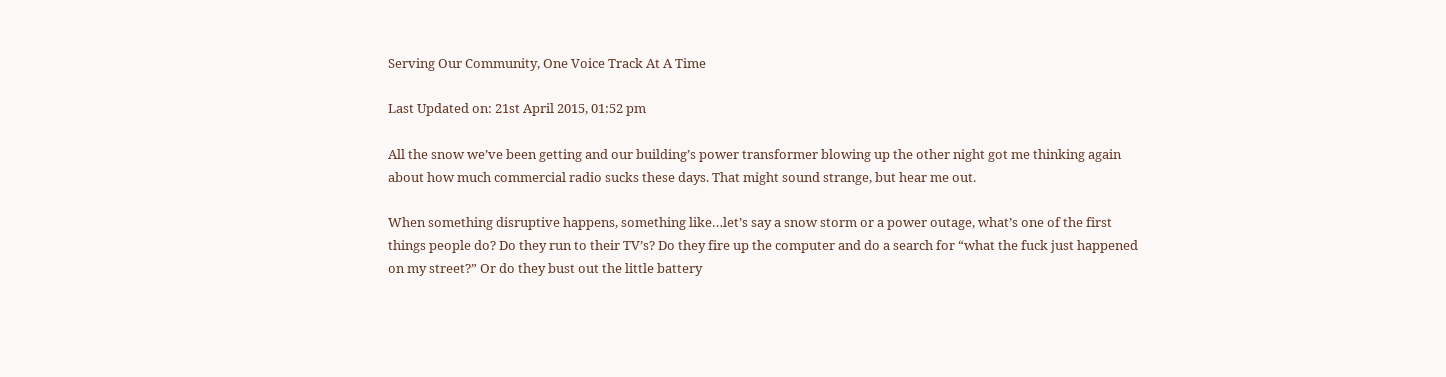Serving Our Community, One Voice Track At A Time

Last Updated on: 21st April 2015, 01:52 pm

All the snow we’ve been getting and our building’s power transformer blowing up the other night got me thinking again about how much commercial radio sucks these days. That might sound strange, but hear me out.

When something disruptive happens, something like…let’s say a snow storm or a power outage, what’s one of the first things people do? Do they run to their TV’s? Do they fire up the computer and do a search for “what the fuck just happened on my street?” Or do they bust out the little battery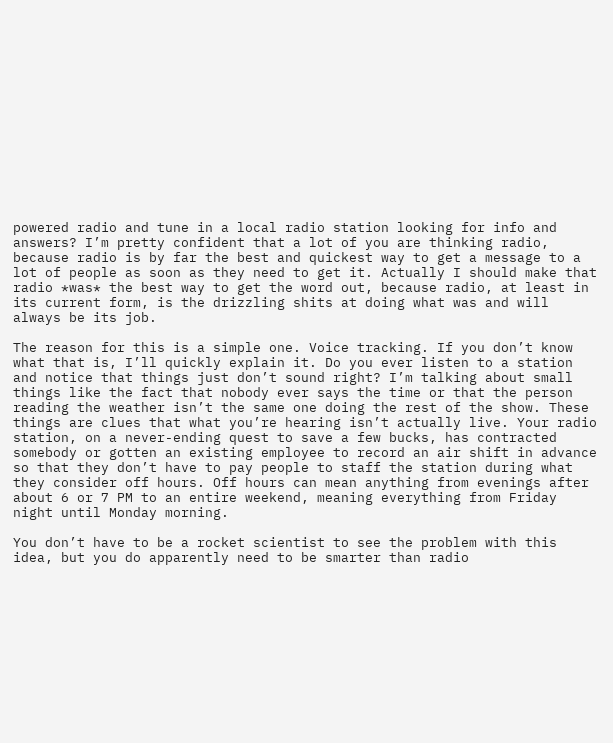powered radio and tune in a local radio station looking for info and answers? I’m pretty confident that a lot of you are thinking radio, because radio is by far the best and quickest way to get a message to a lot of people as soon as they need to get it. Actually I should make that radio *was* the best way to get the word out, because radio, at least in its current form, is the drizzling shits at doing what was and will always be its job.

The reason for this is a simple one. Voice tracking. If you don’t know what that is, I’ll quickly explain it. Do you ever listen to a station and notice that things just don’t sound right? I’m talking about small things like the fact that nobody ever says the time or that the person reading the weather isn’t the same one doing the rest of the show. These things are clues that what you’re hearing isn’t actually live. Your radio station, on a never-ending quest to save a few bucks, has contracted somebody or gotten an existing employee to record an air shift in advance so that they don’t have to pay people to staff the station during what they consider off hours. Off hours can mean anything from evenings after about 6 or 7 PM to an entire weekend, meaning everything from Friday night until Monday morning.

You don’t have to be a rocket scientist to see the problem with this idea, but you do apparently need to be smarter than radio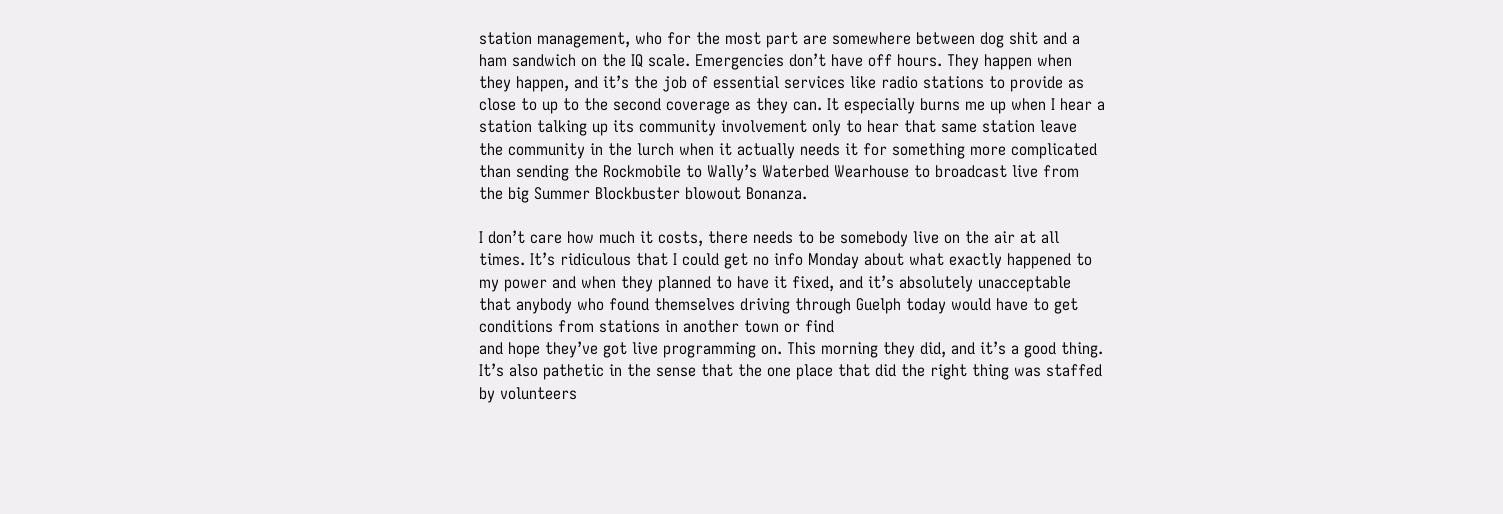station management, who for the most part are somewhere between dog shit and a ham sandwich on the IQ scale. Emergencies don’t have off hours. They happen when they happen, and it’s the job of essential services like radio stations to provide as close to up to the second coverage as they can. It especially burns me up when I hear a station talking up its community involvement only to hear that same station leave the community in the lurch when it actually needs it for something more complicated than sending the Rockmobile to Wally’s Waterbed Wearhouse to broadcast live from the big Summer Blockbuster blowout Bonanza.

I don’t care how much it costs, there needs to be somebody live on the air at all times. It’s ridiculous that I could get no info Monday about what exactly happened to my power and when they planned to have it fixed, and it’s absolutely unacceptable that anybody who found themselves driving through Guelph today would have to get conditions from stations in another town or find
and hope they’ve got live programming on. This morning they did, and it’s a good thing. It’s also pathetic in the sense that the one place that did the right thing was staffed by volunteers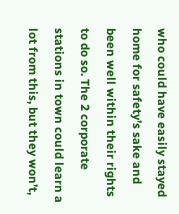who could have easily stayed home for safety’s sake and been well within their rights to do so. The 2 corporate stations in town could learn a lot from this, but they won’t,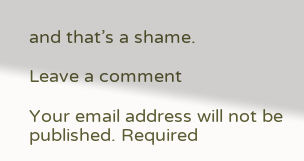and that’s a shame.

Leave a comment

Your email address will not be published. Required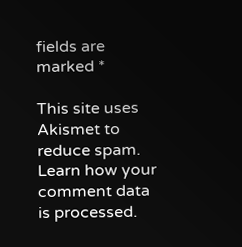fields are marked *

This site uses Akismet to reduce spam. Learn how your comment data is processed.